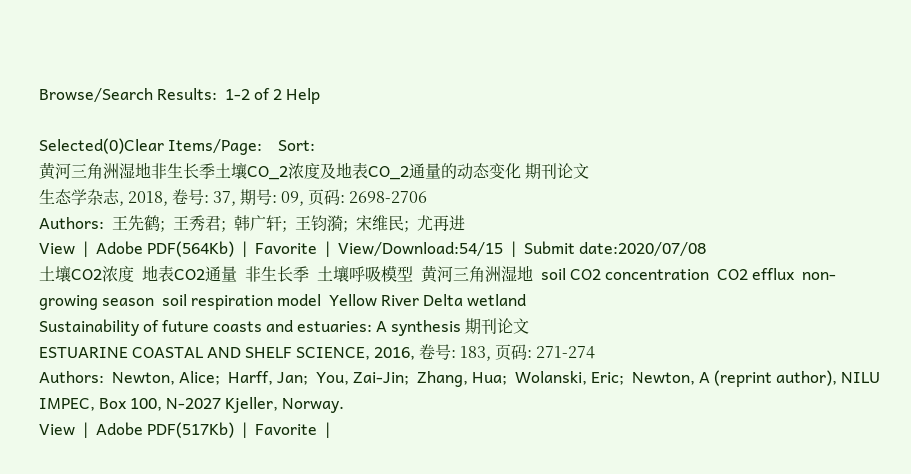Browse/Search Results:  1-2 of 2 Help

Selected(0)Clear Items/Page:    Sort:
黄河三角洲湿地非生长季土壤CO_2浓度及地表CO_2通量的动态变化 期刊论文
生态学杂志, 2018, 卷号: 37, 期号: 09, 页码: 2698-2706
Authors:  王先鹤;  王秀君;  韩广轩;  王钧漪;  宋维民;  尤再进
View  |  Adobe PDF(564Kb)  |  Favorite  |  View/Download:54/15  |  Submit date:2020/07/08
土壤CO2浓度  地表CO2通量  非生长季  土壤呼吸模型  黄河三角洲湿地  soil CO2 concentration  CO2 efflux  non-growing season  soil respiration model  Yellow River Delta wetland
Sustainability of future coasts and estuaries: A synthesis 期刊论文
ESTUARINE COASTAL AND SHELF SCIENCE, 2016, 卷号: 183, 页码: 271-274
Authors:  Newton, Alice;  Harff, Jan;  You, Zai-Jin;  Zhang, Hua;  Wolanski, Eric;  Newton, A (reprint author), NILU IMPEC, Box 100, N-2027 Kjeller, Norway.
View  |  Adobe PDF(517Kb)  |  Favorite  |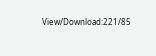View/Download:221/85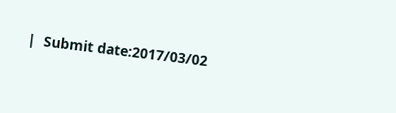|  Submit date:2017/03/02